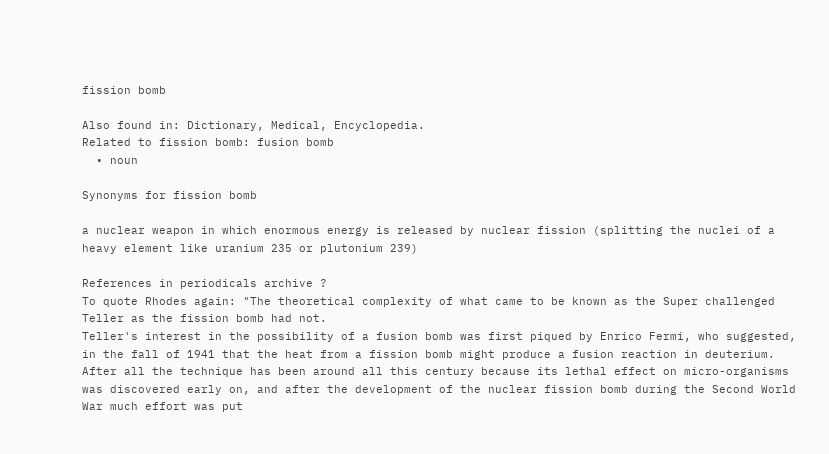fission bomb

Also found in: Dictionary, Medical, Encyclopedia.
Related to fission bomb: fusion bomb
  • noun

Synonyms for fission bomb

a nuclear weapon in which enormous energy is released by nuclear fission (splitting the nuclei of a heavy element like uranium 235 or plutonium 239)

References in periodicals archive ?
To quote Rhodes again: "The theoretical complexity of what came to be known as the Super challenged Teller as the fission bomb had not.
Teller's interest in the possibility of a fusion bomb was first piqued by Enrico Fermi, who suggested, in the fall of 1941 that the heat from a fission bomb might produce a fusion reaction in deuterium.
After all the technique has been around all this century because its lethal effect on micro-organisms was discovered early on, and after the development of the nuclear fission bomb during the Second World War much effort was put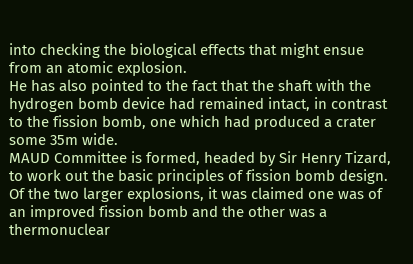into checking the biological effects that might ensue from an atomic explosion.
He has also pointed to the fact that the shaft with the hydrogen bomb device had remained intact, in contrast to the fission bomb, one which had produced a crater some 35m wide.
MAUD Committee is formed, headed by Sir Henry Tizard, to work out the basic principles of fission bomb design.
Of the two larger explosions, it was claimed one was of an improved fission bomb and the other was a thermonuclear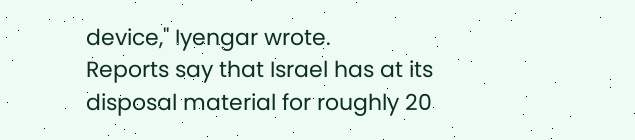device," Iyengar wrote.
Reports say that Israel has at its disposal material for roughly 20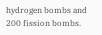hydrogen bombs and 200 fission bombs.